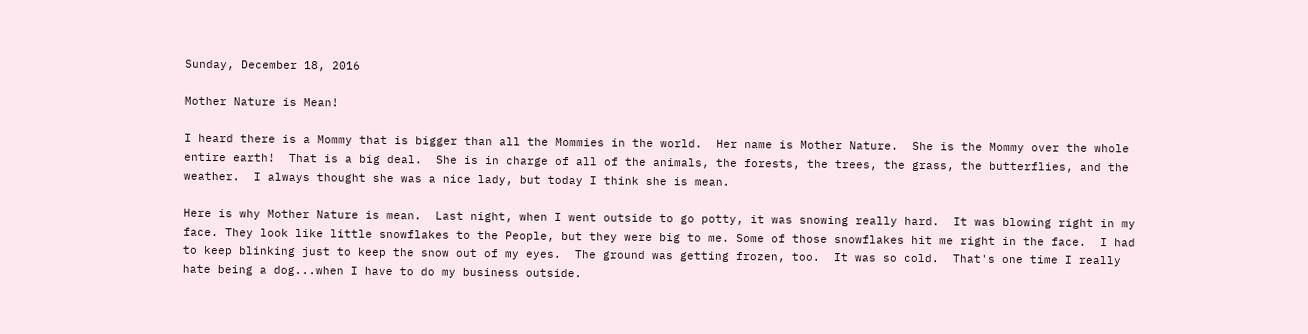Sunday, December 18, 2016

Mother Nature is Mean!

I heard there is a Mommy that is bigger than all the Mommies in the world.  Her name is Mother Nature.  She is the Mommy over the whole entire earth!  That is a big deal.  She is in charge of all of the animals, the forests, the trees, the grass, the butterflies, and the weather.  I always thought she was a nice lady, but today I think she is mean.

Here is why Mother Nature is mean.  Last night, when I went outside to go potty, it was snowing really hard.  It was blowing right in my face. They look like little snowflakes to the People, but they were big to me. Some of those snowflakes hit me right in the face.  I had to keep blinking just to keep the snow out of my eyes.  The ground was getting frozen, too.  It was so cold.  That's one time I really hate being a dog...when I have to do my business outside.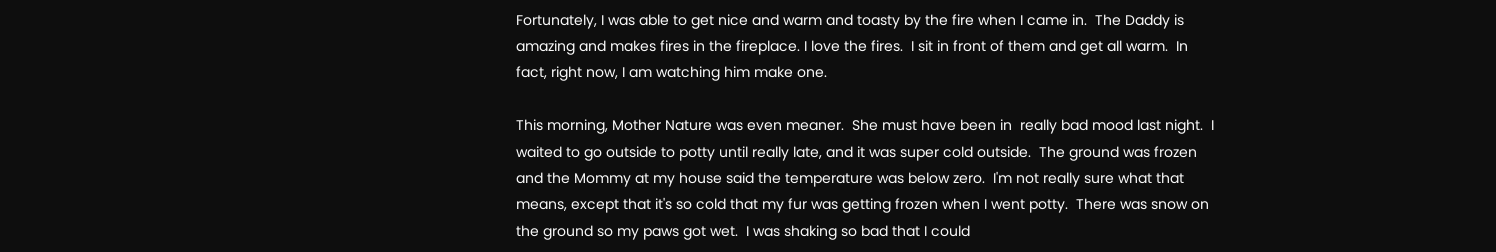Fortunately, I was able to get nice and warm and toasty by the fire when I came in.  The Daddy is amazing and makes fires in the fireplace. I love the fires.  I sit in front of them and get all warm.  In fact, right now, I am watching him make one.

This morning, Mother Nature was even meaner.  She must have been in  really bad mood last night.  I waited to go outside to potty until really late, and it was super cold outside.  The ground was frozen and the Mommy at my house said the temperature was below zero.  I'm not really sure what that means, except that it's so cold that my fur was getting frozen when I went potty.  There was snow on the ground so my paws got wet.  I was shaking so bad that I could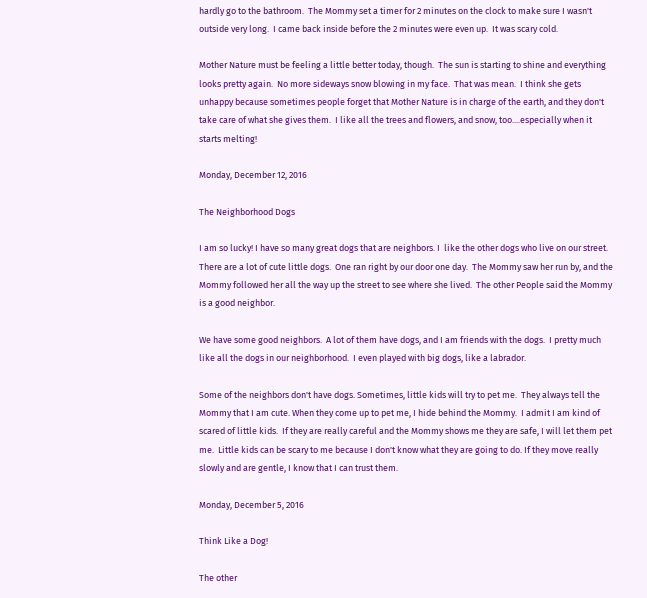hardly go to the bathroom.  The Mommy set a timer for 2 minutes on the clock to make sure I wasn't outside very long.  I came back inside before the 2 minutes were even up.  It was scary cold.

Mother Nature must be feeling a little better today, though.  The sun is starting to shine and everything looks pretty again.  No more sideways snow blowing in my face.  That was mean.  I think she gets unhappy because sometimes people forget that Mother Nature is in charge of the earth, and they don't take care of what she gives them.  I like all the trees and flowers, and snow, too....especially when it starts melting!

Monday, December 12, 2016

The Neighborhood Dogs

I am so lucky! I have so many great dogs that are neighbors. I  like the other dogs who live on our street.  There are a lot of cute little dogs.  One ran right by our door one day.  The Mommy saw her run by, and the Mommy followed her all the way up the street to see where she lived.  The other People said the Mommy is a good neighbor.

We have some good neighbors.  A lot of them have dogs, and I am friends with the dogs.  I pretty much like all the dogs in our neighborhood.  I even played with big dogs, like a labrador.

Some of the neighbors don't have dogs. Sometimes, little kids will try to pet me.  They always tell the Mommy that I am cute. When they come up to pet me, I hide behind the Mommy.  I admit I am kind of scared of little kids.  If they are really careful and the Mommy shows me they are safe, I will let them pet me.  Little kids can be scary to me because I don't know what they are going to do. If they move really slowly and are gentle, I know that I can trust them.

Monday, December 5, 2016

Think Like a Dog!

The other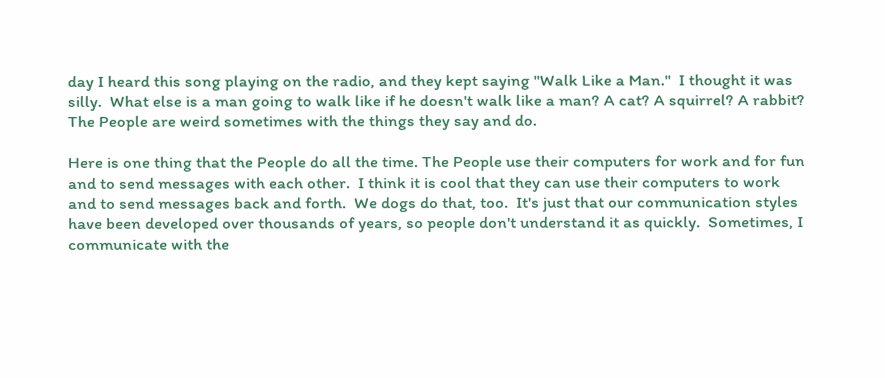day I heard this song playing on the radio, and they kept saying "Walk Like a Man."  I thought it was silly.  What else is a man going to walk like if he doesn't walk like a man? A cat? A squirrel? A rabbit? The People are weird sometimes with the things they say and do.

Here is one thing that the People do all the time. The People use their computers for work and for fun and to send messages with each other.  I think it is cool that they can use their computers to work and to send messages back and forth.  We dogs do that, too.  It's just that our communication styles have been developed over thousands of years, so people don't understand it as quickly.  Sometimes, I communicate with the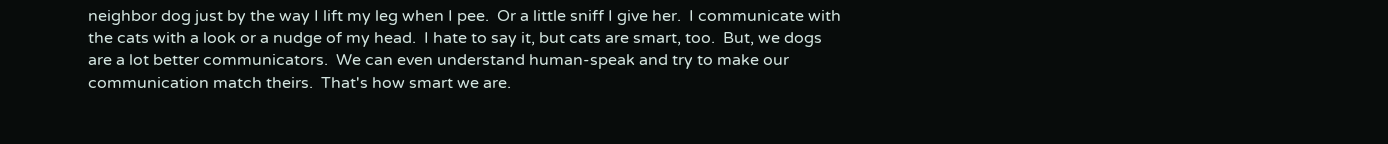neighbor dog just by the way I lift my leg when I pee.  Or a little sniff I give her.  I communicate with the cats with a look or a nudge of my head.  I hate to say it, but cats are smart, too.  But, we dogs are a lot better communicators.  We can even understand human-speak and try to make our communication match theirs.  That's how smart we are.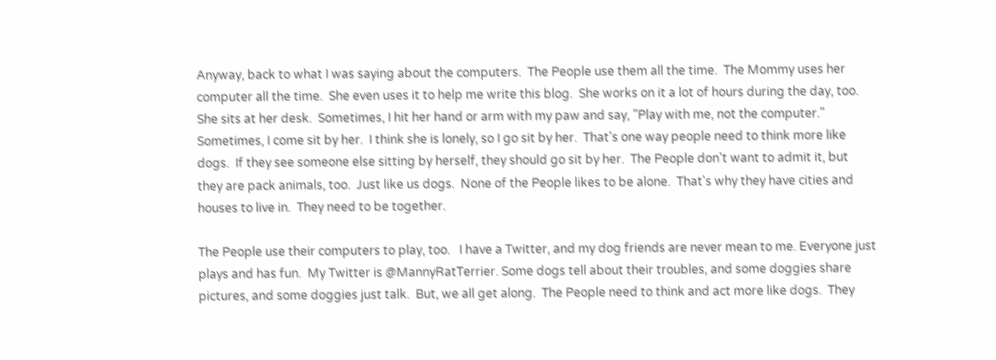Anyway, back to what I was saying about the computers.  The People use them all the time.  The Mommy uses her computer all the time.  She even uses it to help me write this blog.  She works on it a lot of hours during the day, too.  She sits at her desk.  Sometimes, I hit her hand or arm with my paw and say, "Play with me, not the computer." Sometimes, I come sit by her.  I think she is lonely, so I go sit by her.  That's one way people need to think more like dogs.  If they see someone else sitting by herself, they should go sit by her.  The People don't want to admit it, but they are pack animals, too.  Just like us dogs.  None of the People likes to be alone.  That's why they have cities and houses to live in.  They need to be together.

The People use their computers to play, too.   I have a Twitter, and my dog friends are never mean to me. Everyone just plays and has fun.  My Twitter is @MannyRatTerrier. Some dogs tell about their troubles, and some doggies share pictures, and some doggies just talk.  But, we all get along.  The People need to think and act more like dogs.  They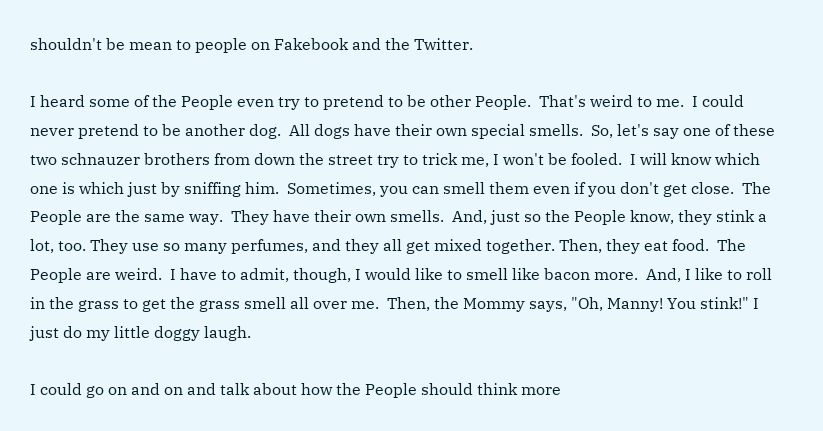shouldn't be mean to people on Fakebook and the Twitter.

I heard some of the People even try to pretend to be other People.  That's weird to me.  I could never pretend to be another dog.  All dogs have their own special smells.  So, let's say one of these two schnauzer brothers from down the street try to trick me, I won't be fooled.  I will know which one is which just by sniffing him.  Sometimes, you can smell them even if you don't get close.  The People are the same way.  They have their own smells.  And, just so the People know, they stink a lot, too. They use so many perfumes, and they all get mixed together. Then, they eat food.  The People are weird.  I have to admit, though, I would like to smell like bacon more.  And, I like to roll in the grass to get the grass smell all over me.  Then, the Mommy says, "Oh, Manny! You stink!" I just do my little doggy laugh.

I could go on and on and talk about how the People should think more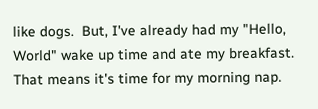like dogs.  But, I've already had my "Hello, World" wake up time and ate my breakfast.  That means it's time for my morning nap.